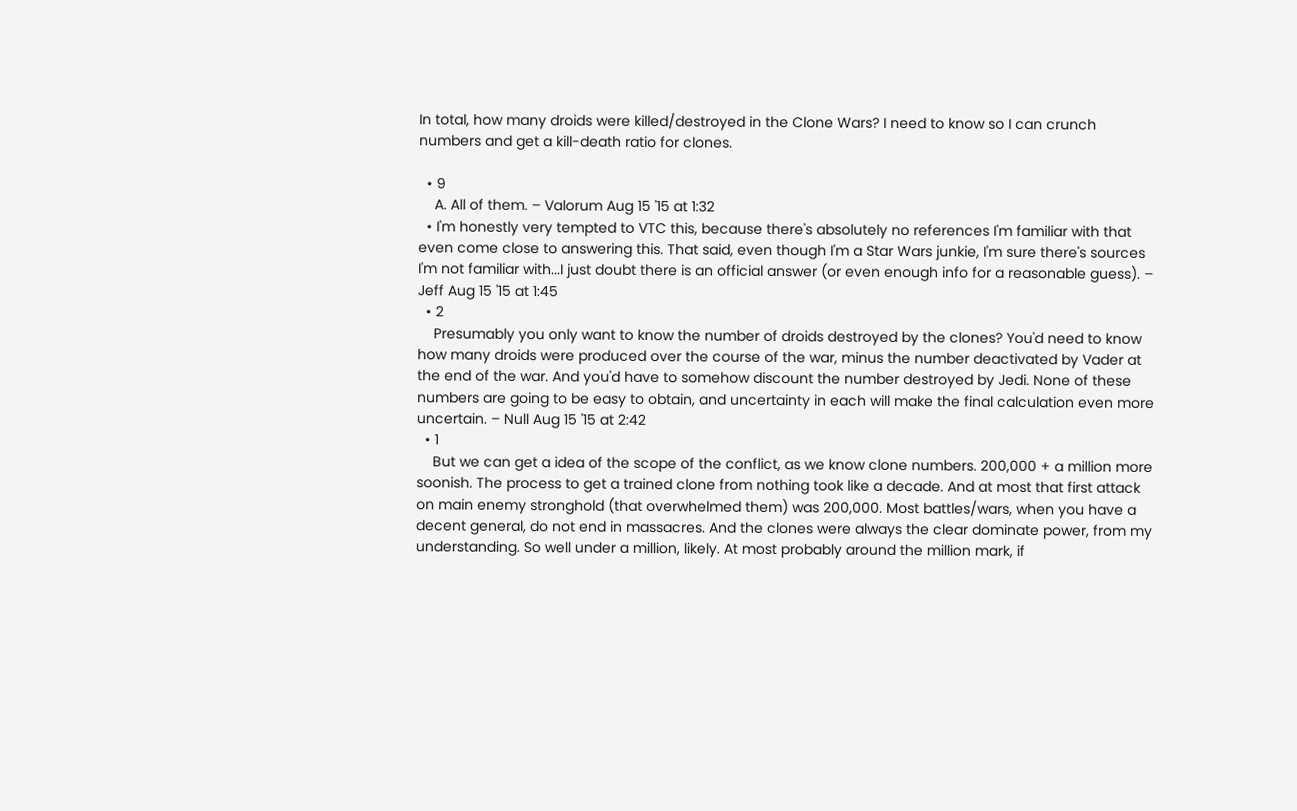In total, how many droids were killed/destroyed in the Clone Wars? I need to know so I can crunch numbers and get a kill-death ratio for clones.

  • 9
    A. All of them. – Valorum Aug 15 '15 at 1:32
  • I'm honestly very tempted to VTC this, because there's absolutely no references I'm familiar with that even come close to answering this. That said, even though I'm a Star Wars junkie, I'm sure there's sources I'm not familiar with...I just doubt there is an official answer (or even enough info for a reasonable guess). – Jeff Aug 15 '15 at 1:45
  • 2
    Presumably you only want to know the number of droids destroyed by the clones? You'd need to know how many droids were produced over the course of the war, minus the number deactivated by Vader at the end of the war. And you'd have to somehow discount the number destroyed by Jedi. None of these numbers are going to be easy to obtain, and uncertainty in each will make the final calculation even more uncertain. – Null Aug 15 '15 at 2:42
  • 1
    But we can get a idea of the scope of the conflict, as we know clone numbers. 200,000 + a million more soonish. The process to get a trained clone from nothing took like a decade. And at most that first attack on main enemy stronghold (that overwhelmed them) was 200,000. Most battles/wars, when you have a decent general, do not end in massacres. And the clones were always the clear dominate power, from my understanding. So well under a million, likely. At most probably around the million mark, if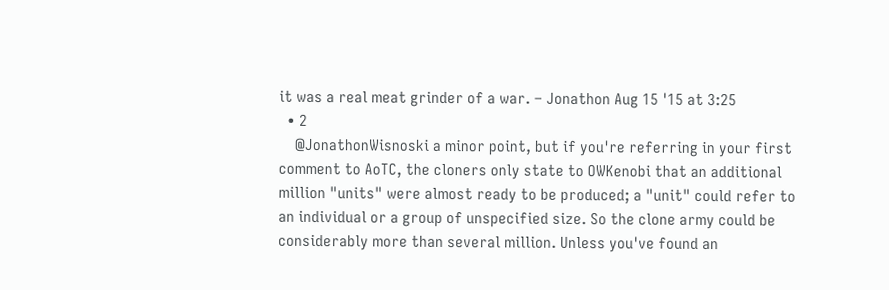it was a real meat grinder of a war. – Jonathon Aug 15 '15 at 3:25
  • 2
    @JonathonWisnoski a minor point, but if you're referring in your first comment to AoTC, the cloners only state to OWKenobi that an additional million "units" were almost ready to be produced; a "unit" could refer to an individual or a group of unspecified size. So the clone army could be considerably more than several million. Unless you've found an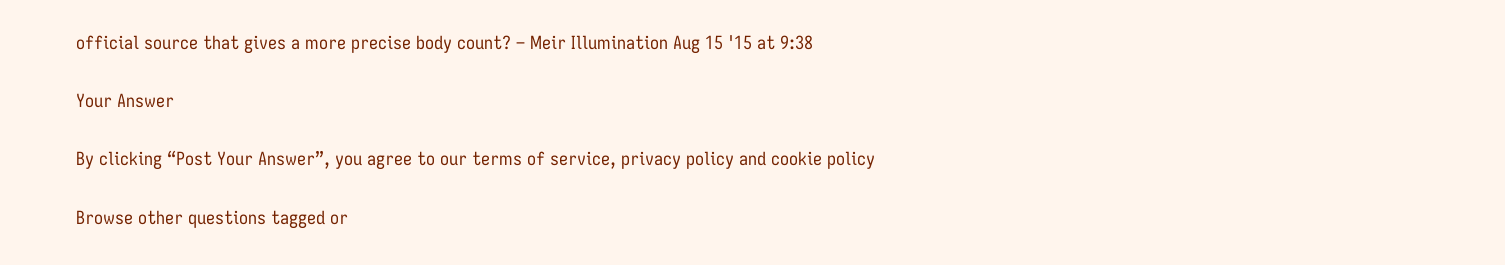official source that gives a more precise body count? – Meir Illumination Aug 15 '15 at 9:38

Your Answer

By clicking “Post Your Answer”, you agree to our terms of service, privacy policy and cookie policy

Browse other questions tagged or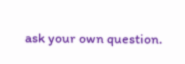ask your own question.